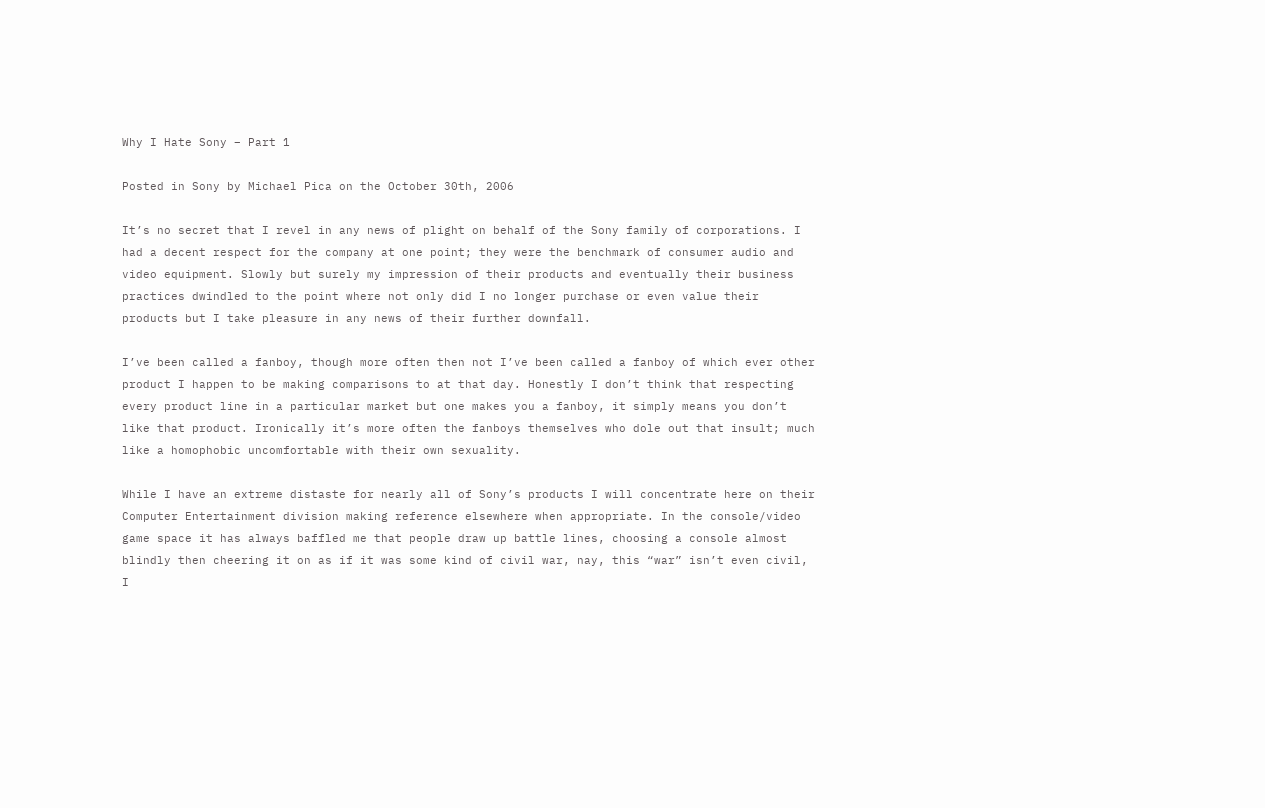Why I Hate Sony – Part 1

Posted in Sony by Michael Pica on the October 30th, 2006

It’s no secret that I revel in any news of plight on behalf of the Sony family of corporations. I had a decent respect for the company at one point; they were the benchmark of consumer audio and video equipment. Slowly but surely my impression of their products and eventually their business practices dwindled to the point where not only did I no longer purchase or even value their products but I take pleasure in any news of their further downfall.

I’ve been called a fanboy, though more often then not I’ve been called a fanboy of which ever other product I happen to be making comparisons to at that day. Honestly I don’t think that respecting every product line in a particular market but one makes you a fanboy, it simply means you don’t like that product. Ironically it’s more often the fanboys themselves who dole out that insult; much like a homophobic uncomfortable with their own sexuality.

While I have an extreme distaste for nearly all of Sony’s products I will concentrate here on their Computer Entertainment division making reference elsewhere when appropriate. In the console/video game space it has always baffled me that people draw up battle lines, choosing a console almost blindly then cheering it on as if it was some kind of civil war, nay, this “war” isn’t even civil, I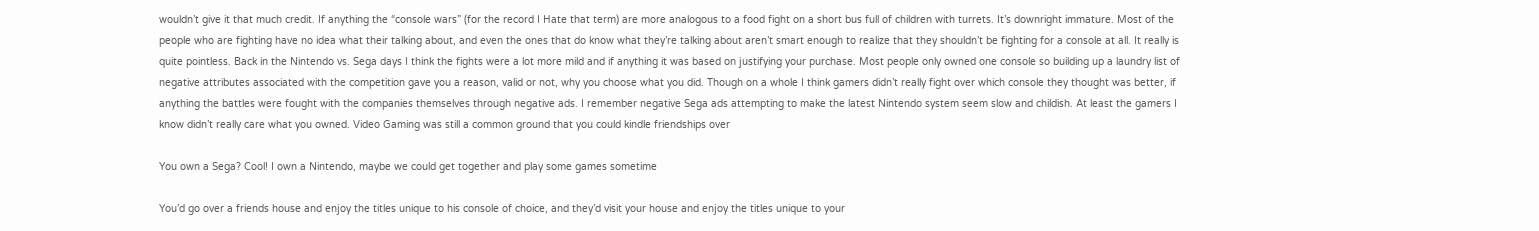wouldn’t give it that much credit. If anything the “console wars” (for the record I Hate that term) are more analogous to a food fight on a short bus full of children with turrets. It’s downright immature. Most of the people who are fighting have no idea what their talking about, and even the ones that do know what they’re talking about aren’t smart enough to realize that they shouldn’t be fighting for a console at all. It really is quite pointless. Back in the Nintendo vs. Sega days I think the fights were a lot more mild and if anything it was based on justifying your purchase. Most people only owned one console so building up a laundry list of negative attributes associated with the competition gave you a reason, valid or not, why you choose what you did. Though on a whole I think gamers didn’t really fight over which console they thought was better, if anything the battles were fought with the companies themselves through negative ads. I remember negative Sega ads attempting to make the latest Nintendo system seem slow and childish. At least the gamers I know didn’t really care what you owned. Video Gaming was still a common ground that you could kindle friendships over

You own a Sega? Cool! I own a Nintendo, maybe we could get together and play some games sometime

You’d go over a friends house and enjoy the titles unique to his console of choice, and they’d visit your house and enjoy the titles unique to your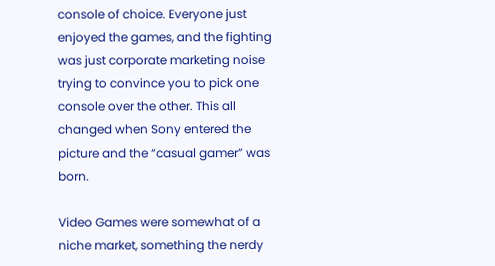console of choice. Everyone just enjoyed the games, and the fighting was just corporate marketing noise trying to convince you to pick one console over the other. This all changed when Sony entered the picture and the “casual gamer” was born.

Video Games were somewhat of a niche market, something the nerdy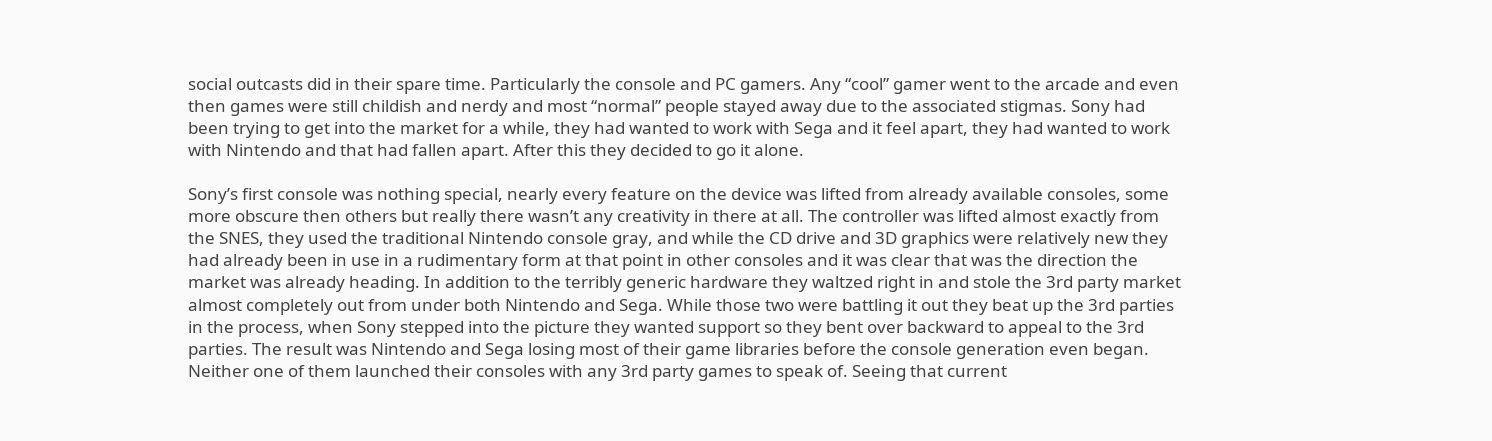social outcasts did in their spare time. Particularly the console and PC gamers. Any “cool” gamer went to the arcade and even then games were still childish and nerdy and most “normal” people stayed away due to the associated stigmas. Sony had been trying to get into the market for a while, they had wanted to work with Sega and it feel apart, they had wanted to work with Nintendo and that had fallen apart. After this they decided to go it alone.

Sony’s first console was nothing special, nearly every feature on the device was lifted from already available consoles, some more obscure then others but really there wasn’t any creativity in there at all. The controller was lifted almost exactly from the SNES, they used the traditional Nintendo console gray, and while the CD drive and 3D graphics were relatively new they had already been in use in a rudimentary form at that point in other consoles and it was clear that was the direction the market was already heading. In addition to the terribly generic hardware they waltzed right in and stole the 3rd party market almost completely out from under both Nintendo and Sega. While those two were battling it out they beat up the 3rd parties in the process, when Sony stepped into the picture they wanted support so they bent over backward to appeal to the 3rd parties. The result was Nintendo and Sega losing most of their game libraries before the console generation even began. Neither one of them launched their consoles with any 3rd party games to speak of. Seeing that current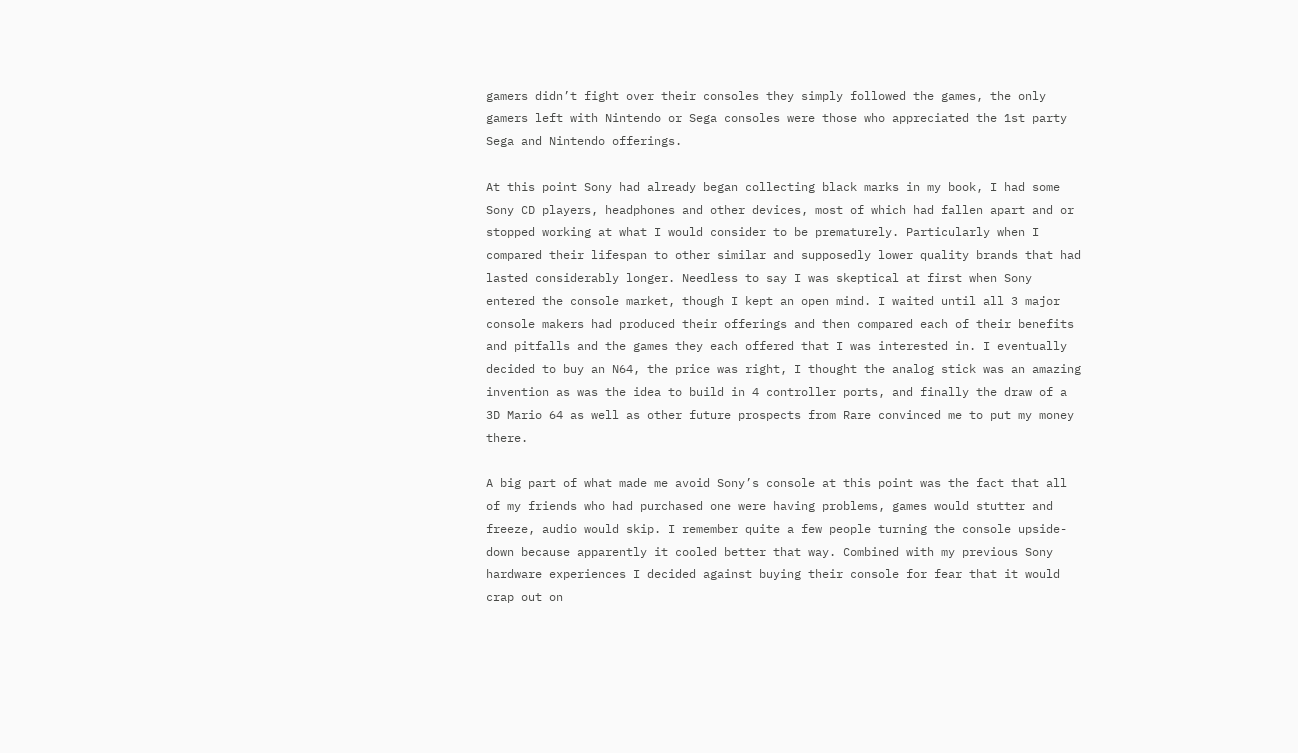gamers didn’t fight over their consoles they simply followed the games, the only gamers left with Nintendo or Sega consoles were those who appreciated the 1st party Sega and Nintendo offerings.

At this point Sony had already began collecting black marks in my book, I had some Sony CD players, headphones and other devices, most of which had fallen apart and or stopped working at what I would consider to be prematurely. Particularly when I compared their lifespan to other similar and supposedly lower quality brands that had lasted considerably longer. Needless to say I was skeptical at first when Sony entered the console market, though I kept an open mind. I waited until all 3 major console makers had produced their offerings and then compared each of their benefits and pitfalls and the games they each offered that I was interested in. I eventually decided to buy an N64, the price was right, I thought the analog stick was an amazing invention as was the idea to build in 4 controller ports, and finally the draw of a 3D Mario 64 as well as other future prospects from Rare convinced me to put my money there.

A big part of what made me avoid Sony’s console at this point was the fact that all of my friends who had purchased one were having problems, games would stutter and freeze, audio would skip. I remember quite a few people turning the console upside-down because apparently it cooled better that way. Combined with my previous Sony hardware experiences I decided against buying their console for fear that it would crap out on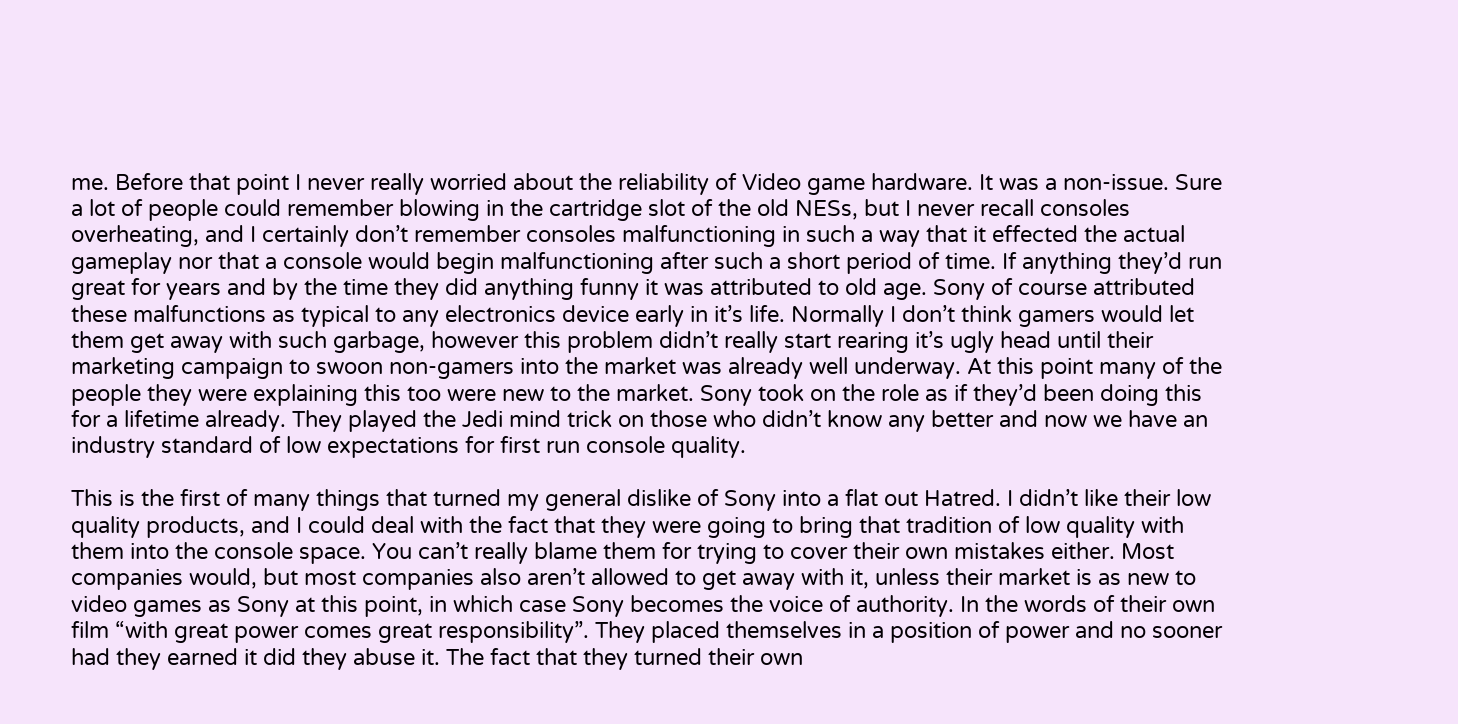me. Before that point I never really worried about the reliability of Video game hardware. It was a non-issue. Sure a lot of people could remember blowing in the cartridge slot of the old NESs, but I never recall consoles overheating, and I certainly don’t remember consoles malfunctioning in such a way that it effected the actual gameplay nor that a console would begin malfunctioning after such a short period of time. If anything they’d run great for years and by the time they did anything funny it was attributed to old age. Sony of course attributed these malfunctions as typical to any electronics device early in it’s life. Normally I don’t think gamers would let them get away with such garbage, however this problem didn’t really start rearing it’s ugly head until their marketing campaign to swoon non-gamers into the market was already well underway. At this point many of the people they were explaining this too were new to the market. Sony took on the role as if they’d been doing this for a lifetime already. They played the Jedi mind trick on those who didn’t know any better and now we have an industry standard of low expectations for first run console quality.

This is the first of many things that turned my general dislike of Sony into a flat out Hatred. I didn’t like their low quality products, and I could deal with the fact that they were going to bring that tradition of low quality with them into the console space. You can’t really blame them for trying to cover their own mistakes either. Most companies would, but most companies also aren’t allowed to get away with it, unless their market is as new to video games as Sony at this point, in which case Sony becomes the voice of authority. In the words of their own film “with great power comes great responsibility”. They placed themselves in a position of power and no sooner had they earned it did they abuse it. The fact that they turned their own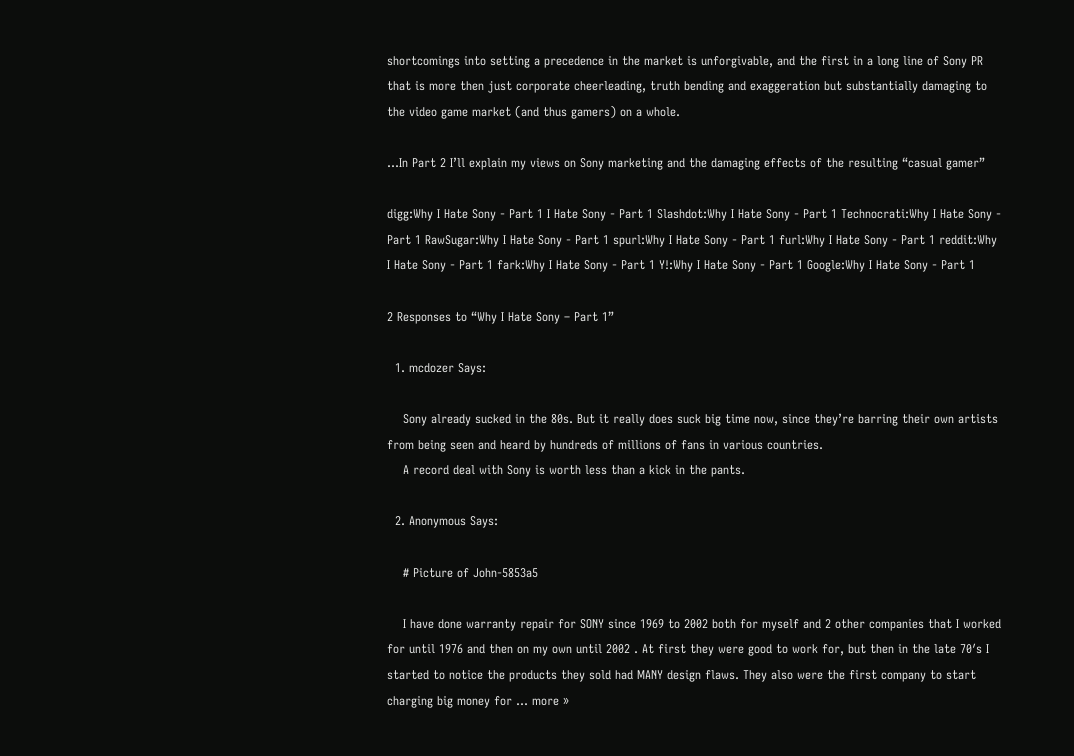shortcomings into setting a precedence in the market is unforgivable, and the first in a long line of Sony PR that is more then just corporate cheerleading, truth bending and exaggeration but substantially damaging to the video game market (and thus gamers) on a whole.

…In Part 2 I’ll explain my views on Sony marketing and the damaging effects of the resulting “casual gamer”

digg:Why I Hate Sony - Part 1 I Hate Sony - Part 1 Slashdot:Why I Hate Sony - Part 1 Technocrati:Why I Hate Sony - Part 1 RawSugar:Why I Hate Sony - Part 1 spurl:Why I Hate Sony - Part 1 furl:Why I Hate Sony - Part 1 reddit:Why I Hate Sony - Part 1 fark:Why I Hate Sony - Part 1 Y!:Why I Hate Sony - Part 1 Google:Why I Hate Sony - Part 1

2 Responses to “Why I Hate Sony – Part 1”

  1. mcdozer Says:

    Sony already sucked in the 80s. But it really does suck big time now, since they’re barring their own artists from being seen and heard by hundreds of millions of fans in various countries.
    A record deal with Sony is worth less than a kick in the pants.

  2. Anonymous Says:

    # Picture of John-5853a5

    I have done warranty repair for SONY since 1969 to 2002 both for myself and 2 other companies that I worked for until 1976 and then on my own until 2002 . At first they were good to work for, but then in the late 70′s I started to notice the products they sold had MANY design flaws. They also were the first company to start charging big money for … more »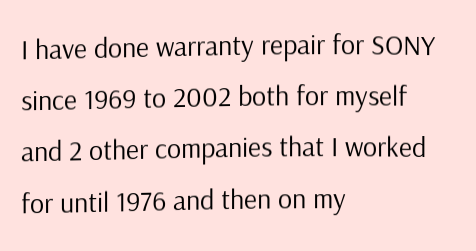I have done warranty repair for SONY since 1969 to 2002 both for myself and 2 other companies that I worked for until 1976 and then on my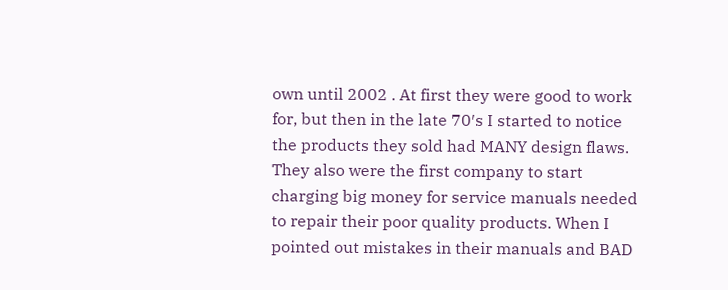own until 2002 . At first they were good to work for, but then in the late 70′s I started to notice the products they sold had MANY design flaws. They also were the first company to start charging big money for service manuals needed to repair their poor quality products. When I pointed out mistakes in their manuals and BAD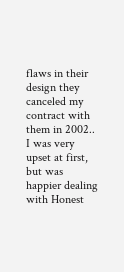flaws in their design they canceled my contract with them in 2002.. I was very upset at first, but was happier dealing with Honest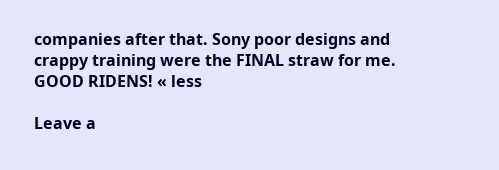companies after that. Sony poor designs and crappy training were the FINAL straw for me. GOOD RIDENS! « less

Leave a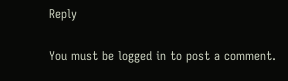Reply

You must be logged in to post a comment.